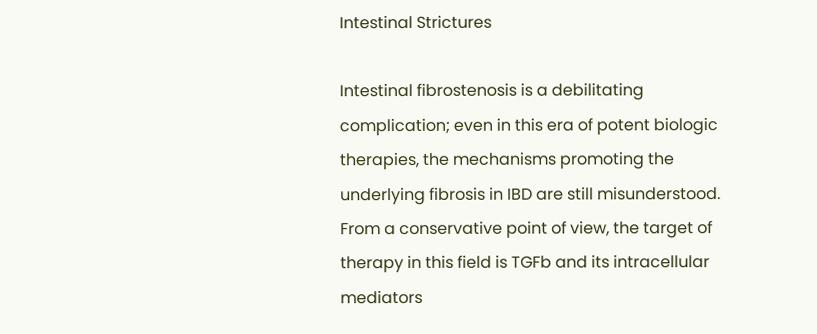Intestinal Strictures

Intestinal fibrostenosis is a debilitating complication; even in this era of potent biologic therapies, the mechanisms promoting the underlying fibrosis in IBD are still misunderstood. From a conservative point of view, the target of therapy in this field is TGFb and its intracellular mediators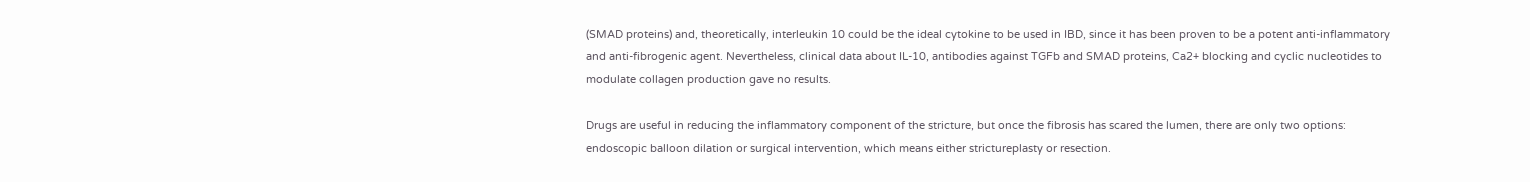(SMAD proteins) and, theoretically, interleukin 10 could be the ideal cytokine to be used in IBD, since it has been proven to be a potent anti-inflammatory and anti-fibrogenic agent. Nevertheless, clinical data about IL-10, antibodies against TGFb and SMAD proteins, Ca2+ blocking and cyclic nucleotides to modulate collagen production gave no results.

Drugs are useful in reducing the inflammatory component of the stricture, but once the fibrosis has scared the lumen, there are only two options: endoscopic balloon dilation or surgical intervention, which means either strictureplasty or resection.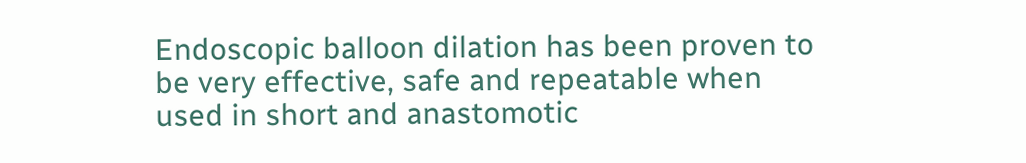Endoscopic balloon dilation has been proven to be very effective, safe and repeatable when used in short and anastomotic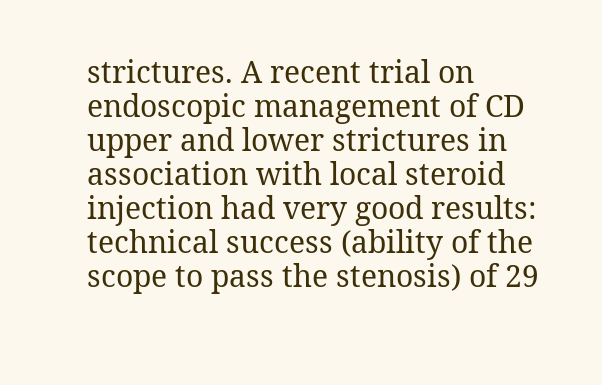strictures. A recent trial on endoscopic management of CD upper and lower strictures in association with local steroid injection had very good results: technical success (ability of the scope to pass the stenosis) of 29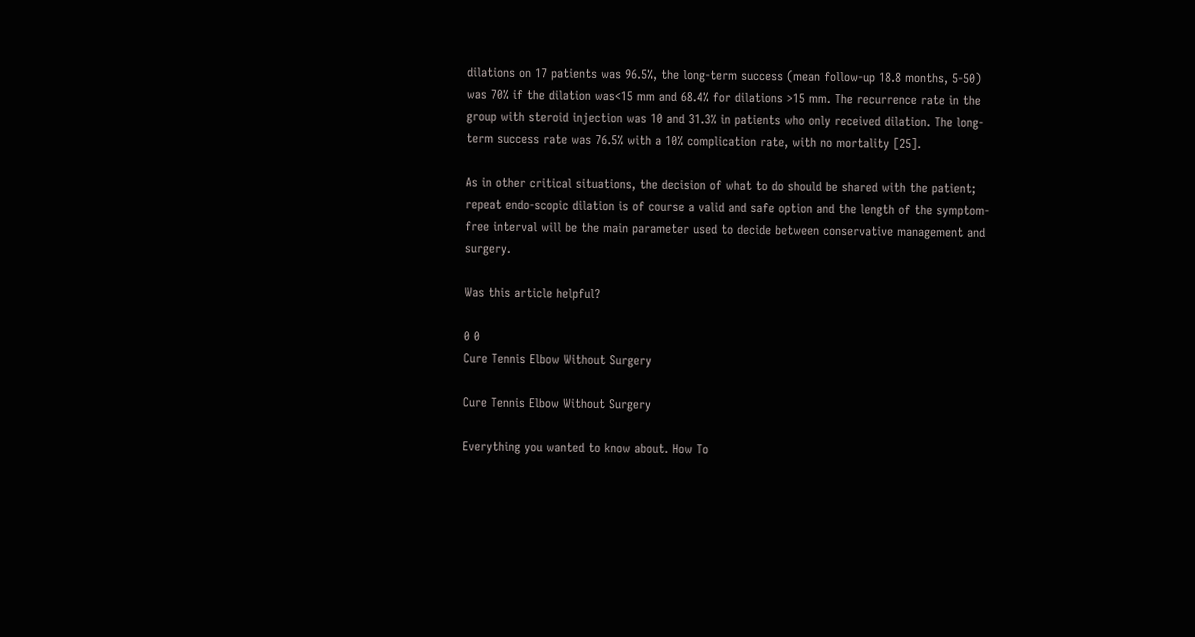dilations on 17 patients was 96.5%, the long-term success (mean follow-up 18.8 months, 5-50) was 70% if the dilation was<15 mm and 68.4% for dilations >15 mm. The recurrence rate in the group with steroid injection was 10 and 31.3% in patients who only received dilation. The long-term success rate was 76.5% with a 10% complication rate, with no mortality [25].

As in other critical situations, the decision of what to do should be shared with the patient; repeat endo-scopic dilation is of course a valid and safe option and the length of the symptom-free interval will be the main parameter used to decide between conservative management and surgery.

Was this article helpful?

0 0
Cure Tennis Elbow Without Surgery

Cure Tennis Elbow Without Surgery

Everything you wanted to know about. How To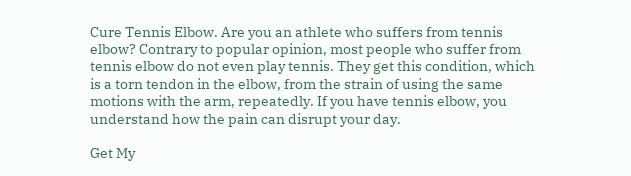Cure Tennis Elbow. Are you an athlete who suffers from tennis elbow? Contrary to popular opinion, most people who suffer from tennis elbow do not even play tennis. They get this condition, which is a torn tendon in the elbow, from the strain of using the same motions with the arm, repeatedly. If you have tennis elbow, you understand how the pain can disrupt your day.

Get My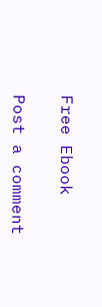Free Ebook

Post a comment